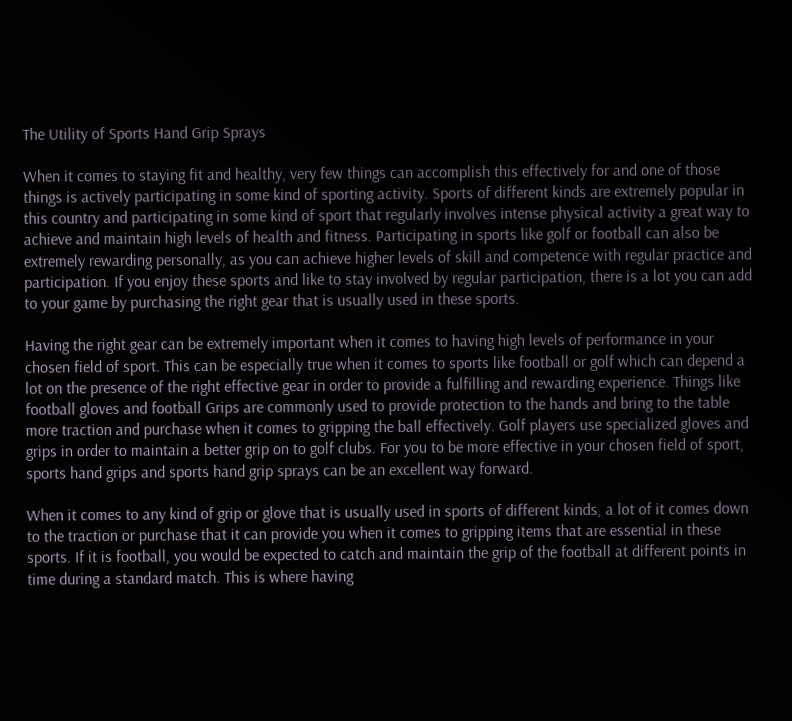The Utility of Sports Hand Grip Sprays

When it comes to staying fit and healthy, very few things can accomplish this effectively for and one of those things is actively participating in some kind of sporting activity. Sports of different kinds are extremely popular in this country and participating in some kind of sport that regularly involves intense physical activity a great way to achieve and maintain high levels of health and fitness. Participating in sports like golf or football can also be extremely rewarding personally, as you can achieve higher levels of skill and competence with regular practice and participation. If you enjoy these sports and like to stay involved by regular participation, there is a lot you can add to your game by purchasing the right gear that is usually used in these sports.

Having the right gear can be extremely important when it comes to having high levels of performance in your chosen field of sport. This can be especially true when it comes to sports like football or golf which can depend a lot on the presence of the right effective gear in order to provide a fulfilling and rewarding experience. Things like football gloves and football Grips are commonly used to provide protection to the hands and bring to the table more traction and purchase when it comes to gripping the ball effectively. Golf players use specialized gloves and grips in order to maintain a better grip on to golf clubs. For you to be more effective in your chosen field of sport, sports hand grips and sports hand grip sprays can be an excellent way forward.

When it comes to any kind of grip or glove that is usually used in sports of different kinds, a lot of it comes down to the traction or purchase that it can provide you when it comes to gripping items that are essential in these sports. If it is football, you would be expected to catch and maintain the grip of the football at different points in time during a standard match. This is where having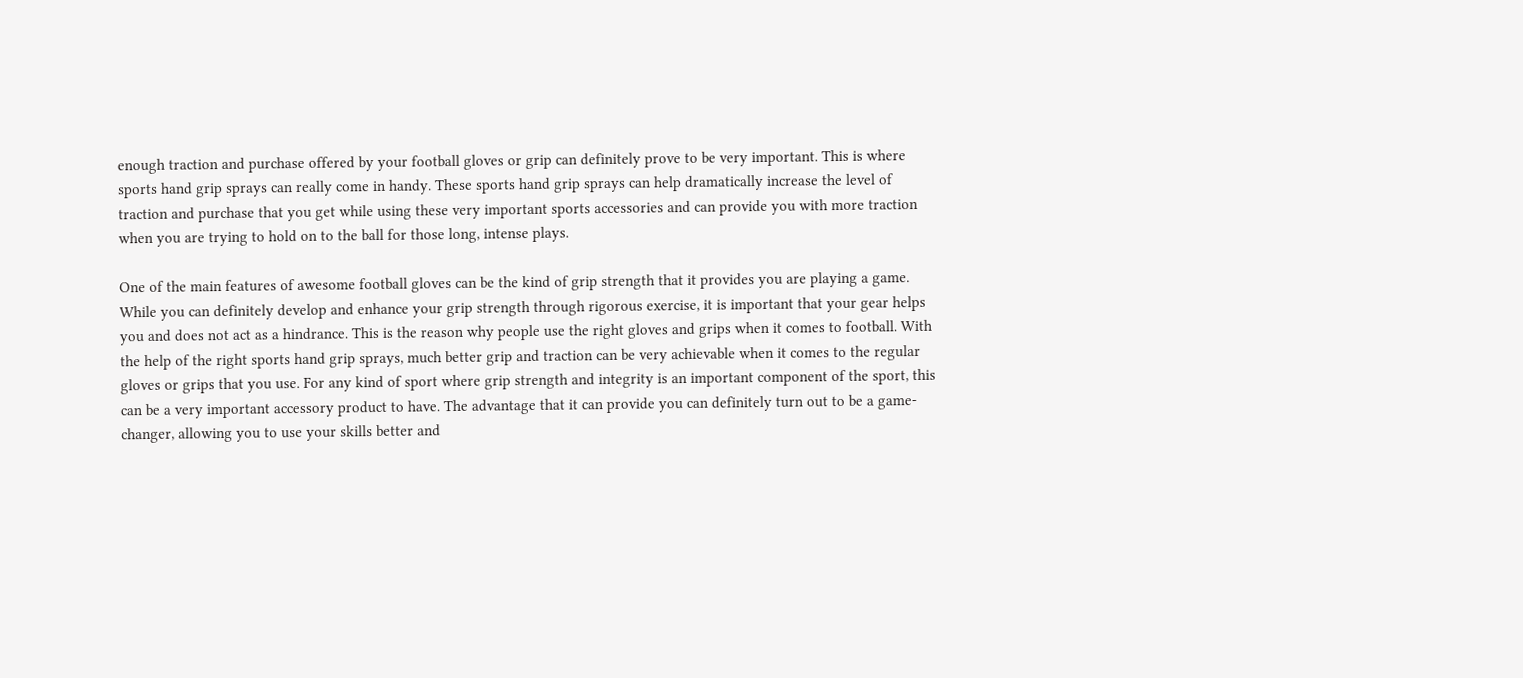enough traction and purchase offered by your football gloves or grip can definitely prove to be very important. This is where sports hand grip sprays can really come in handy. These sports hand grip sprays can help dramatically increase the level of traction and purchase that you get while using these very important sports accessories and can provide you with more traction when you are trying to hold on to the ball for those long, intense plays.

One of the main features of awesome football gloves can be the kind of grip strength that it provides you are playing a game. While you can definitely develop and enhance your grip strength through rigorous exercise, it is important that your gear helps you and does not act as a hindrance. This is the reason why people use the right gloves and grips when it comes to football. With the help of the right sports hand grip sprays, much better grip and traction can be very achievable when it comes to the regular gloves or grips that you use. For any kind of sport where grip strength and integrity is an important component of the sport, this can be a very important accessory product to have. The advantage that it can provide you can definitely turn out to be a game-changer, allowing you to use your skills better and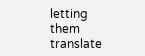letting them translate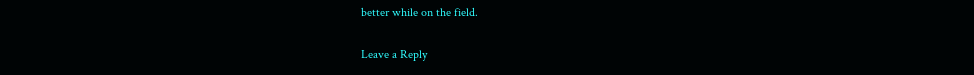better while on the field.

Leave a Reply